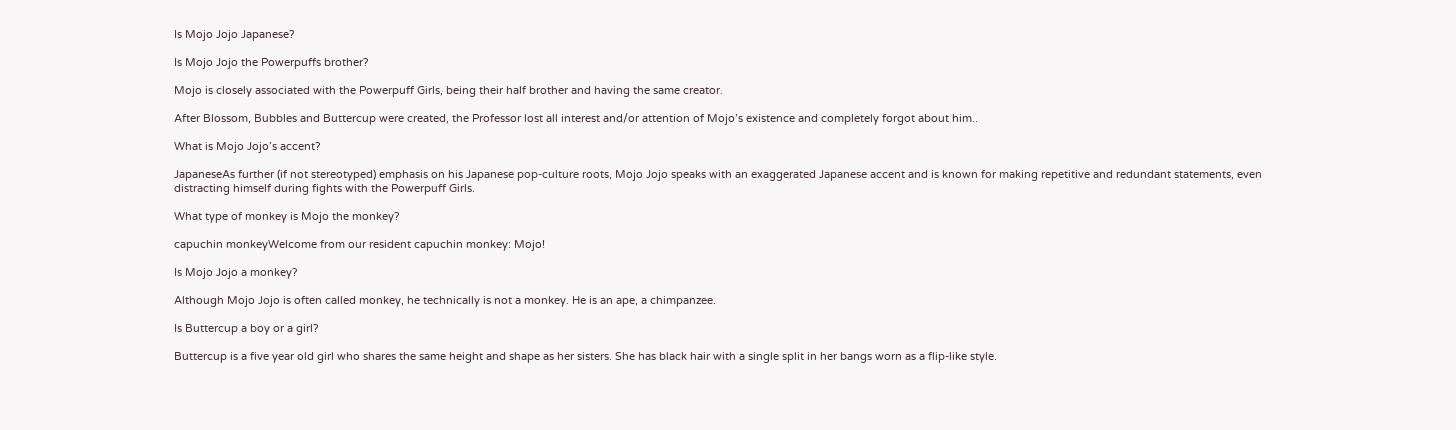Is Mojo Jojo Japanese?

Is Mojo Jojo the Powerpuffs brother?

Mojo is closely associated with the Powerpuff Girls, being their half brother and having the same creator.

After Blossom, Bubbles and Buttercup were created, the Professor lost all interest and/or attention of Mojo’s existence and completely forgot about him..

What is Mojo Jojo’s accent?

JapaneseAs further (if not stereotyped) emphasis on his Japanese pop-culture roots, Mojo Jojo speaks with an exaggerated Japanese accent and is known for making repetitive and redundant statements, even distracting himself during fights with the Powerpuff Girls.

What type of monkey is Mojo the monkey?

capuchin monkeyWelcome from our resident capuchin monkey: Mojo!

Is Mojo Jojo a monkey?

Although Mojo Jojo is often called monkey, he technically is not a monkey. He is an ape, a chimpanzee.

Is Buttercup a boy or a girl?

Buttercup is a five year old girl who shares the same height and shape as her sisters. She has black hair with a single split in her bangs worn as a flip-like style.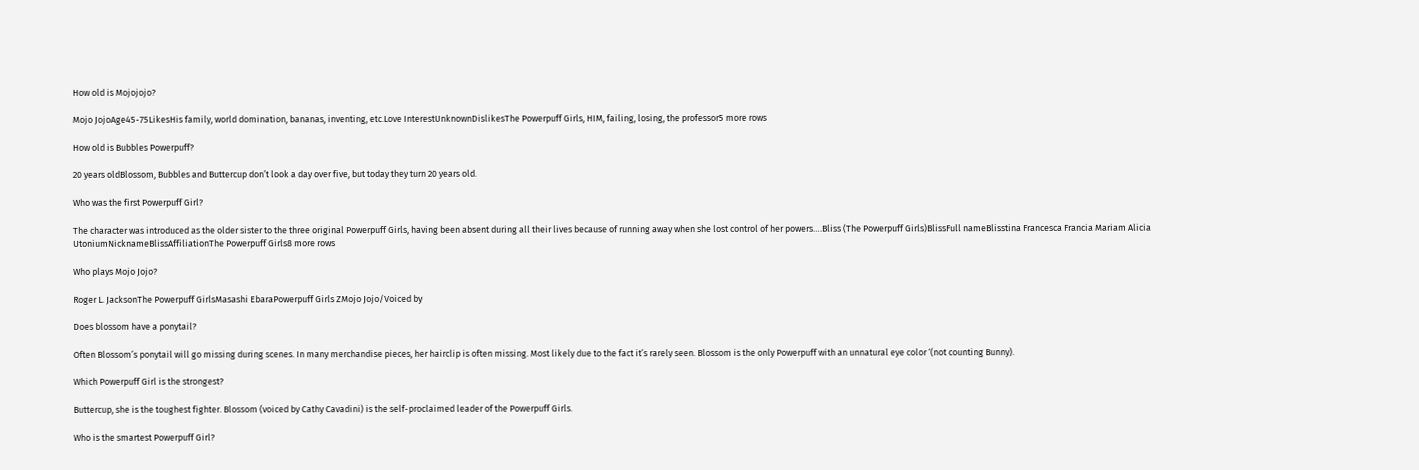How old is Mojojojo?

Mojo JojoAge45-75LikesHis family, world domination, bananas, inventing, etc.Love InterestUnknownDislikesThe Powerpuff Girls, HIM, failing, losing, the professor5 more rows

How old is Bubbles Powerpuff?

20 years oldBlossom, Bubbles and Buttercup don’t look a day over five, but today they turn 20 years old.

Who was the first Powerpuff Girl?

The character was introduced as the older sister to the three original Powerpuff Girls, having been absent during all their lives because of running away when she lost control of her powers….Bliss (The Powerpuff Girls)BlissFull nameBlisstina Francesca Francia Mariam Alicia UtoniumNicknameBlissAffiliationThe Powerpuff Girls8 more rows

Who plays Mojo Jojo?

Roger L. JacksonThe Powerpuff GirlsMasashi EbaraPowerpuff Girls ZMojo Jojo/Voiced by

Does blossom have a ponytail?

Often Blossom’s ponytail will go missing during scenes. In many merchandise pieces, her hairclip is often missing. Most likely due to the fact it’s rarely seen. Blossom is the only Powerpuff with an unnatural eye color ‘(not counting Bunny).

Which Powerpuff Girl is the strongest?

Buttercup, she is the toughest fighter. Blossom (voiced by Cathy Cavadini) is the self-proclaimed leader of the Powerpuff Girls.

Who is the smartest Powerpuff Girl?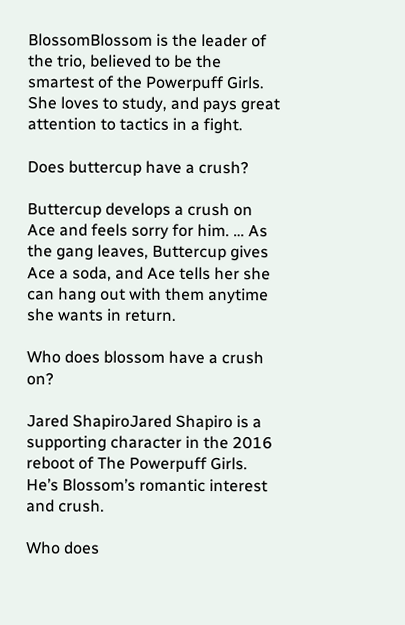BlossomBlossom is the leader of the trio, believed to be the smartest of the Powerpuff Girls. She loves to study, and pays great attention to tactics in a fight.

Does buttercup have a crush?

Buttercup develops a crush on Ace and feels sorry for him. … As the gang leaves, Buttercup gives Ace a soda, and Ace tells her she can hang out with them anytime she wants in return.

Who does blossom have a crush on?

Jared ShapiroJared Shapiro is a supporting character in the 2016 reboot of The Powerpuff Girls. He’s Blossom’s romantic interest and crush.

Who does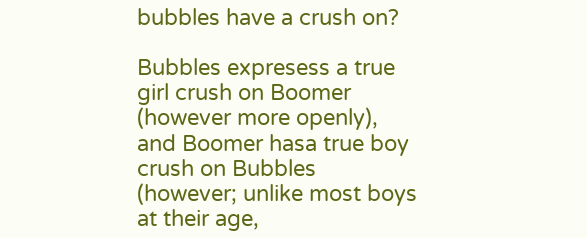bubbles have a crush on?

Bubbles expresess a true girl crush on Boomer (however more openly), and Boomer hasa true boy crush on Bubbles (however; unlike most boys at their age,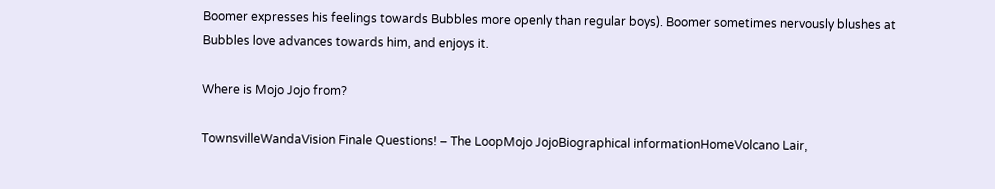Boomer expresses his feelings towards Bubbles more openly than regular boys). Boomer sometimes nervously blushes at Bubbles love advances towards him, and enjoys it.

Where is Mojo Jojo from?

TownsvilleWandaVision Finale Questions! – The LoopMojo JojoBiographical informationHomeVolcano Lair,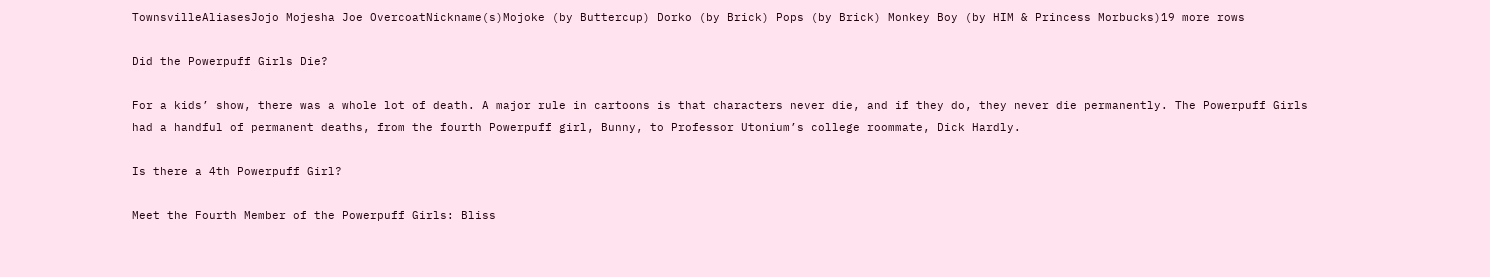TownsvilleAliasesJojo Mojesha Joe OvercoatNickname(s)Mojoke (by Buttercup) Dorko (by Brick) Pops (by Brick) Monkey Boy (by HIM & Princess Morbucks)19 more rows

Did the Powerpuff Girls Die?

For a kids’ show, there was a whole lot of death. A major rule in cartoons is that characters never die, and if they do, they never die permanently. The Powerpuff Girls had a handful of permanent deaths, from the fourth Powerpuff girl, Bunny, to Professor Utonium’s college roommate, Dick Hardly.

Is there a 4th Powerpuff Girl?

Meet the Fourth Member of the Powerpuff Girls: Bliss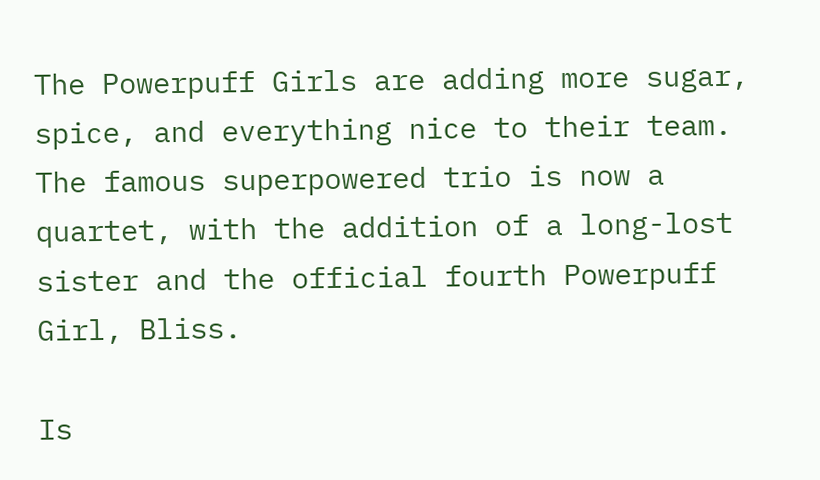The Powerpuff Girls are adding more sugar, spice, and everything nice to their team. The famous superpowered trio is now a quartet, with the addition of a long-lost sister and the official fourth Powerpuff Girl, Bliss.

Is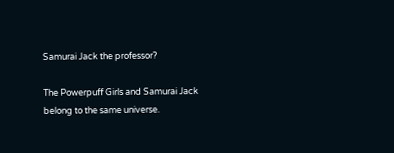Samurai Jack the professor?

The Powerpuff Girls and Samurai Jack belong to the same universe.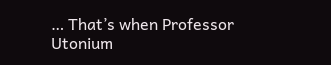… That’s when Professor Utonium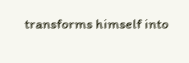transforms himself into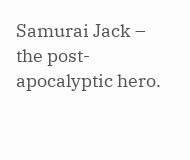Samurai Jack – the post-apocalyptic hero.